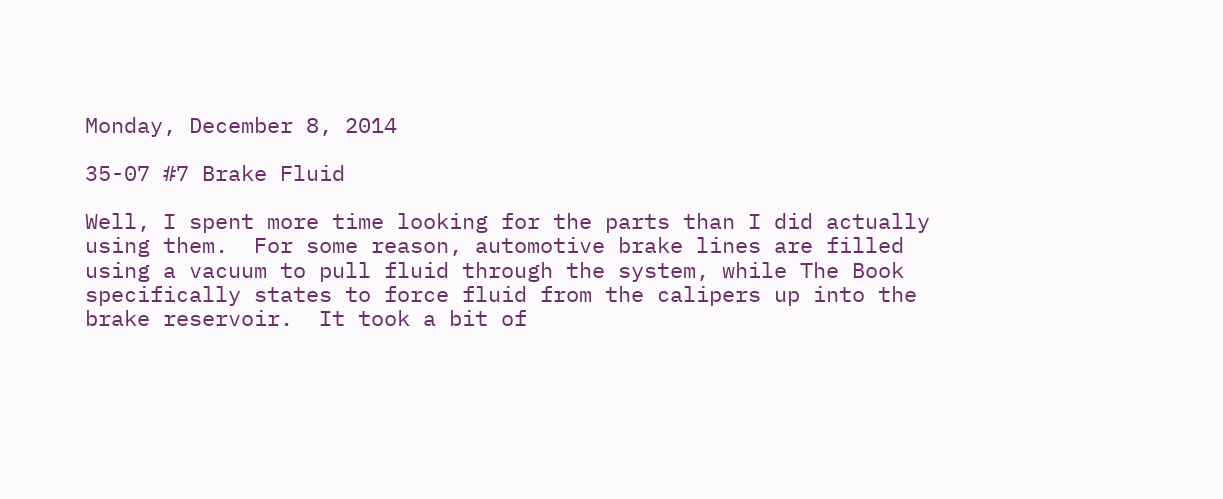Monday, December 8, 2014

35-07 #7 Brake Fluid

Well, I spent more time looking for the parts than I did actually using them.  For some reason, automotive brake lines are filled using a vacuum to pull fluid through the system, while The Book specifically states to force fluid from the calipers up into the brake reservoir.  It took a bit of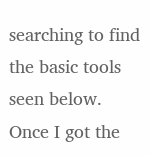searching to find the basic tools seen below.  Once I got the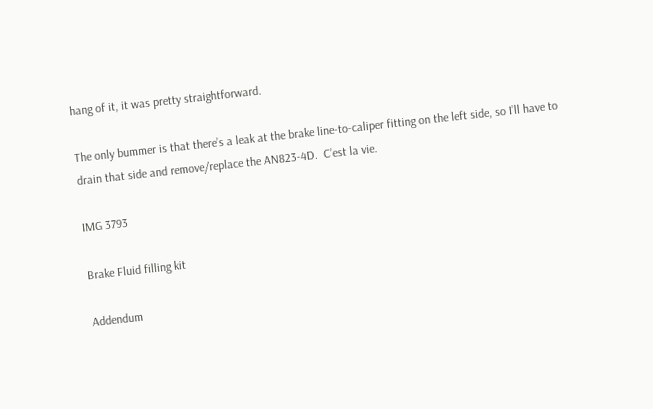hang of it, it was pretty straightforward.

The only bummer is that there’s a leak at the brake line-to-caliper fitting on the left side, so I’ll have to drain that side and remove/replace the AN823-4D.  C’est la vie.

IMG 3793

Brake Fluid filling kit

Addendum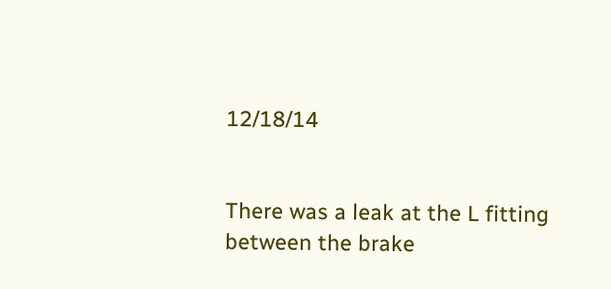12/18/14


There was a leak at the L fitting between the brake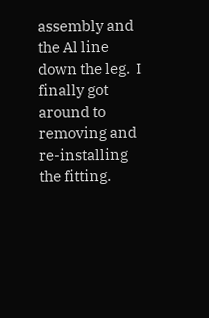assembly and the Al line down the leg.  I finally got around to removing and re-installing the fitting.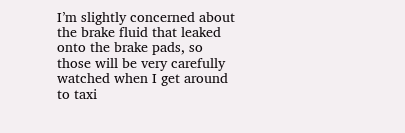I’m slightly concerned about the brake fluid that leaked onto the brake pads, so those will be very carefully watched when I get around to taxi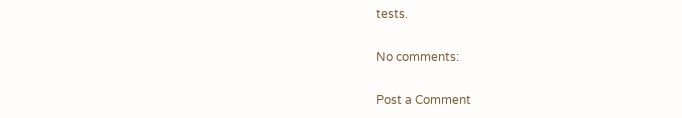tests.

No comments:

Post a Comment